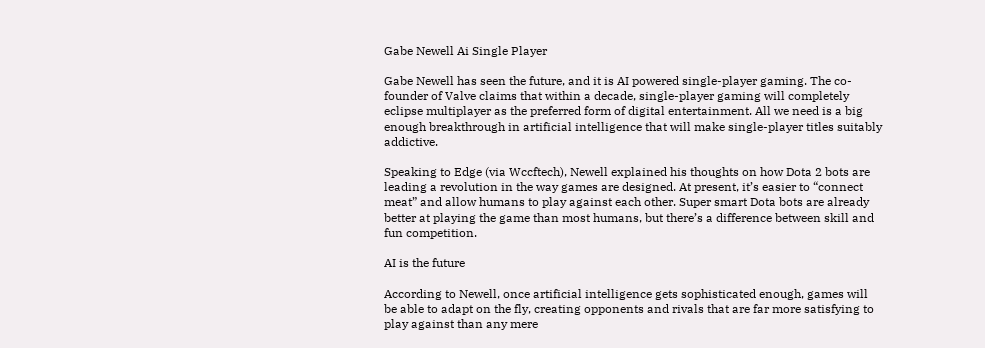Gabe Newell Ai Single Player

Gabe Newell has seen the future, and it is AI powered single-player gaming. The co-founder of Valve claims that within a decade, single-player gaming will completely eclipse multiplayer as the preferred form of digital entertainment. All we need is a big enough breakthrough in artificial intelligence that will make single-player titles suitably addictive.

Speaking to Edge (via Wccftech), Newell explained his thoughts on how Dota 2 bots are leading a revolution in the way games are designed. At present, it’s easier to “connect meat” and allow humans to play against each other. Super smart Dota bots are already better at playing the game than most humans, but there’s a difference between skill and fun competition.

AI is the future

According to Newell, once artificial intelligence gets sophisticated enough, games will be able to adapt on the fly, creating opponents and rivals that are far more satisfying to play against than any mere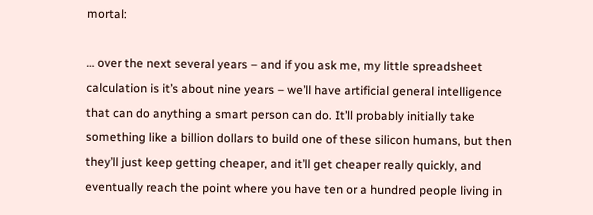mortal:

… over the next several years – and if you ask me, my little spreadsheet calculation is it’s about nine years – we’ll have artificial general intelligence that can do anything a smart person can do. It’ll probably initially take something like a billion dollars to build one of these silicon humans, but then they’ll just keep getting cheaper, and it’ll get cheaper really quickly, and eventually reach the point where you have ten or a hundred people living in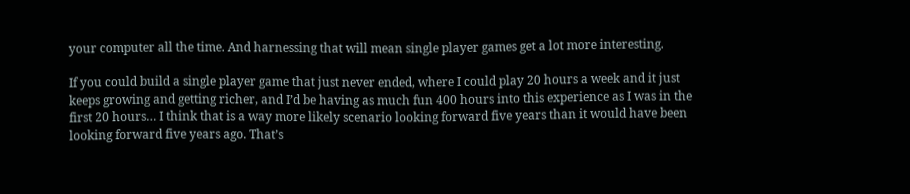your computer all the time. And harnessing that will mean single player games get a lot more interesting.

If you could build a single player game that just never ended, where I could play 20 hours a week and it just keeps growing and getting richer, and I’d be having as much fun 400 hours into this experience as I was in the first 20 hours… I think that is a way more likely scenario looking forward five years than it would have been looking forward five years ago. That’s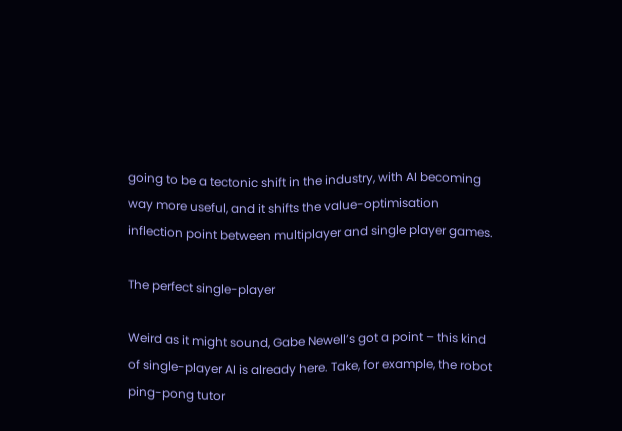going to be a tectonic shift in the industry, with AI becoming way more useful, and it shifts the value-optimisation inflection point between multiplayer and single player games.

The perfect single-player

Weird as it might sound, Gabe Newell’s got a point – this kind of single-player AI is already here. Take, for example, the robot ping-pong tutor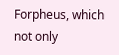Forpheus, which not only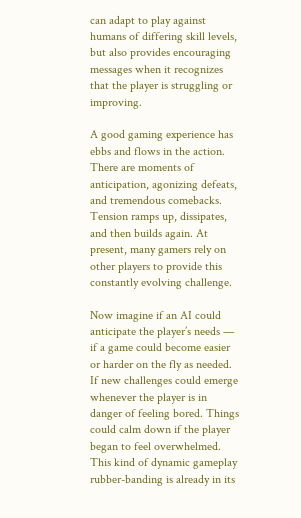can adapt to play against humans of differing skill levels, but also provides encouraging messages when it recognizes that the player is struggling or improving.

A good gaming experience has ebbs and flows in the action. There are moments of anticipation, agonizing defeats, and tremendous comebacks. Tension ramps up, dissipates, and then builds again. At present, many gamers rely on other players to provide this constantly evolving challenge.

Now imagine if an AI could anticipate the player’s needs — if a game could become easier or harder on the fly as needed. If new challenges could emerge whenever the player is in danger of feeling bored. Things could calm down if the player began to feel overwhelmed. This kind of dynamic gameplay rubber-banding is already in its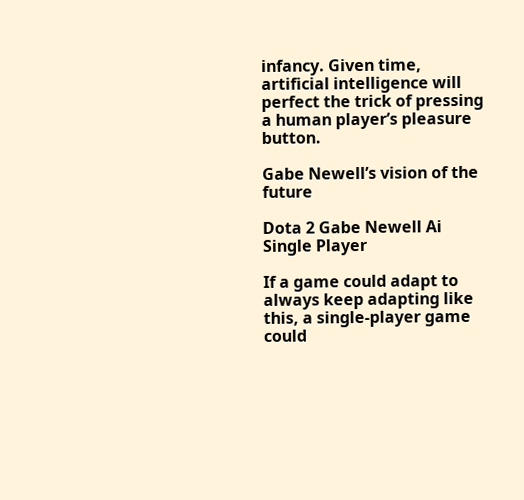infancy. Given time, artificial intelligence will perfect the trick of pressing a human player’s pleasure button.

Gabe Newell’s vision of the future

Dota 2 Gabe Newell Ai Single Player

If a game could adapt to always keep adapting like this, a single-player game could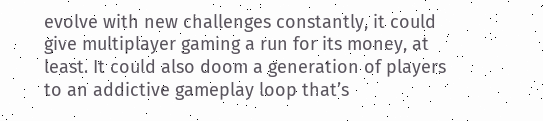evolve with new challenges constantly, it could give multiplayer gaming a run for its money, at least. It could also doom a generation of players to an addictive gameplay loop that’s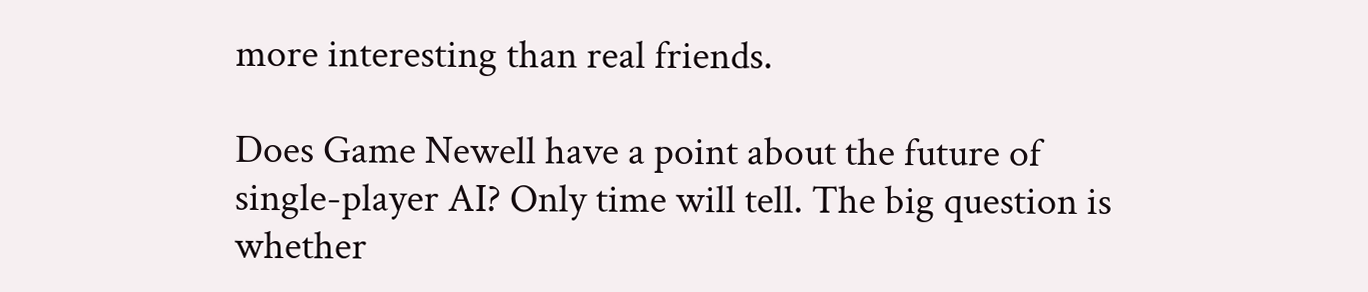more interesting than real friends.

Does Game Newell have a point about the future of single-player AI? Only time will tell. The big question is whether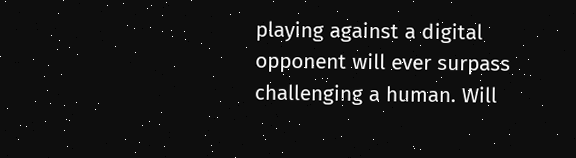playing against a digital opponent will ever surpass challenging a human. Will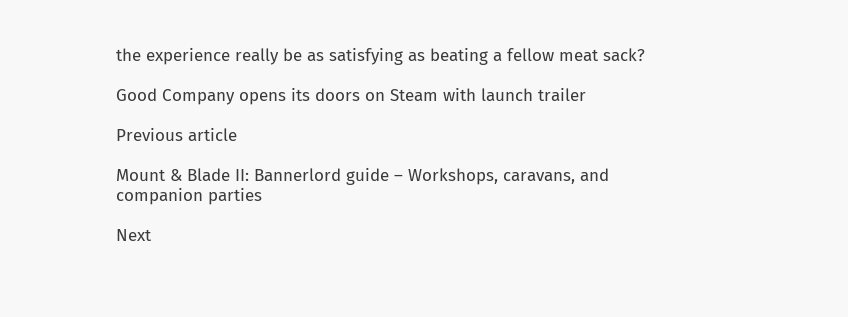the experience really be as satisfying as beating a fellow meat sack?

Good Company opens its doors on Steam with launch trailer

Previous article

Mount & Blade II: Bannerlord guide – Workshops, caravans, and companion parties

Next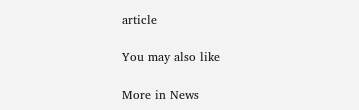article

You may also like

More in News